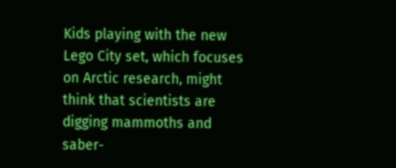Kids playing with the new Lego City set, which focuses on Arctic research, might think that scientists are digging mammoths and saber-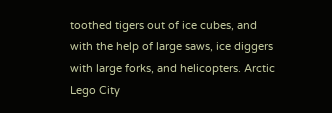toothed tigers out of ice cubes, and with the help of large saws, ice diggers with large forks, and helicopters. Arctic Lego City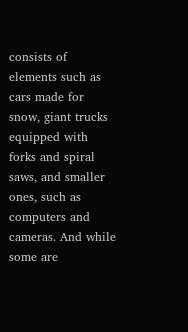consists of elements such as cars made for snow, giant trucks equipped with forks and spiral saws, and smaller ones, such as computers and cameras. And while some are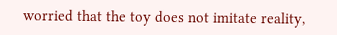worried that the toy does not imitate reality,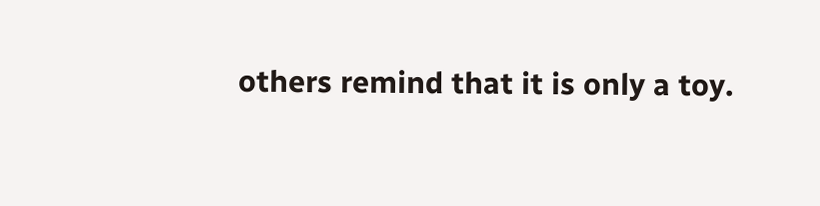others remind that it is only a toy.